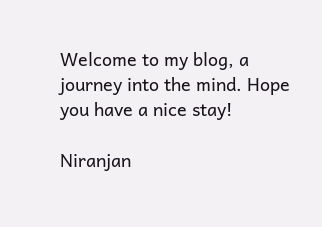Welcome to my blog, a journey into the mind. Hope you have a nice stay!

Niranjan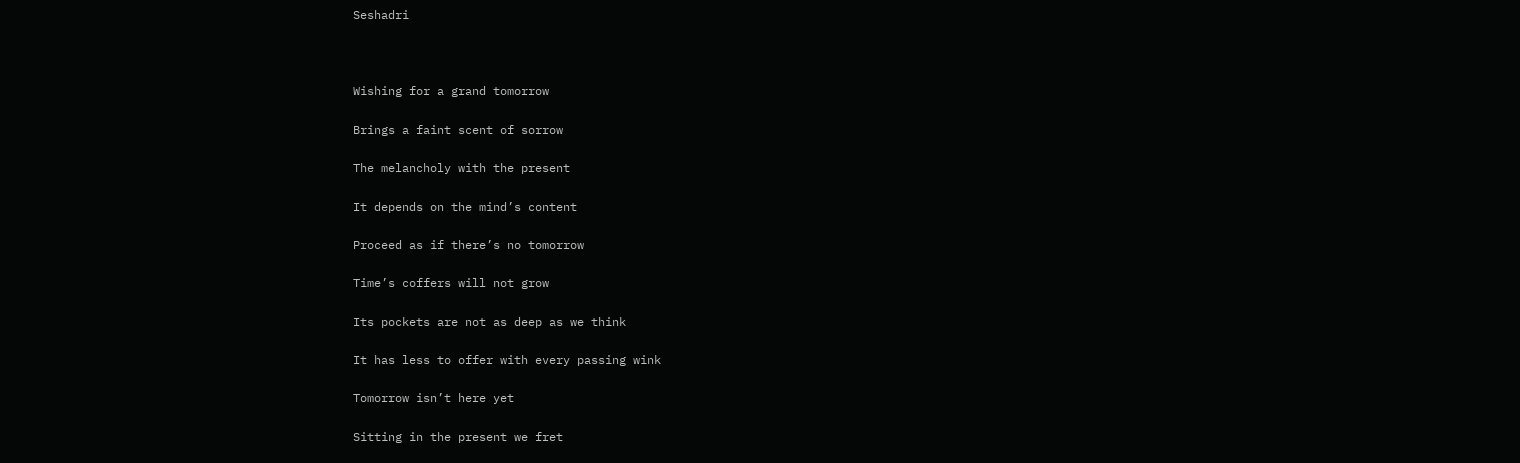Seshadri



Wishing for a grand tomorrow

Brings a faint scent of sorrow

The melancholy with the present

It depends on the mind’s content

Proceed as if there’s no tomorrow

Time’s coffers will not grow

Its pockets are not as deep as we think

It has less to offer with every passing wink

Tomorrow isn’t here yet

Sitting in the present we fret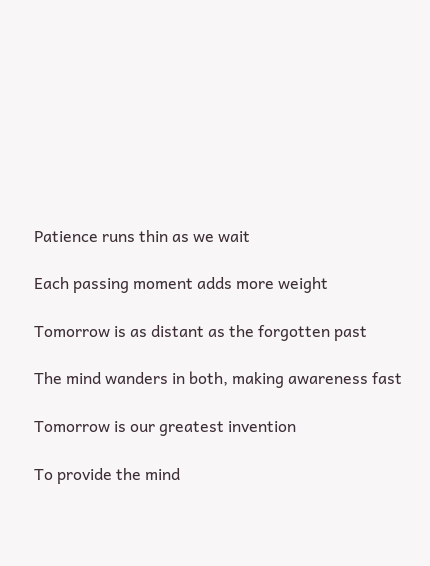Patience runs thin as we wait

Each passing moment adds more weight

Tomorrow is as distant as the forgotten past

The mind wanders in both, making awareness fast

Tomorrow is our greatest invention

To provide the mind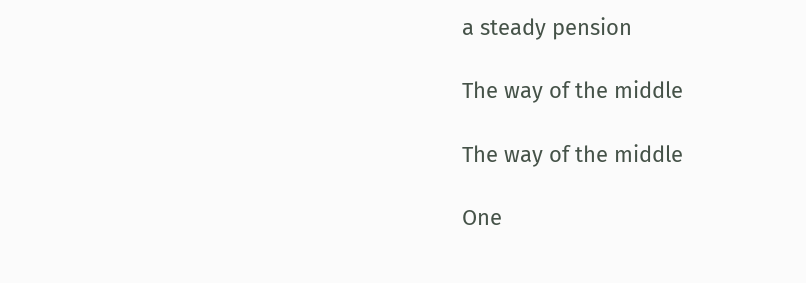a steady pension

The way of the middle

The way of the middle

One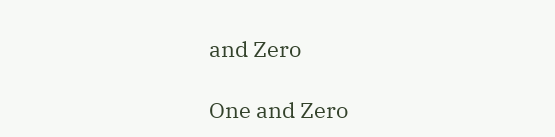and Zero

One and Zero